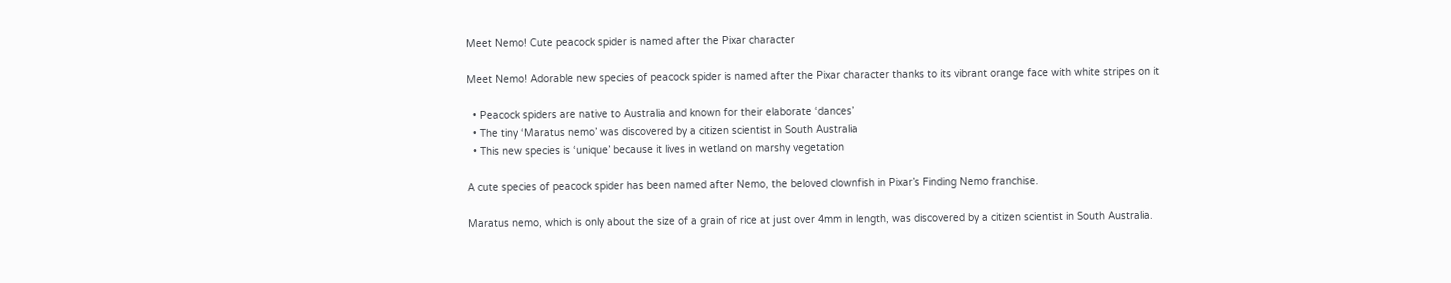Meet Nemo! Cute peacock spider is named after the Pixar character

Meet Nemo! Adorable new species of peacock spider is named after the Pixar character thanks to its vibrant orange face with white stripes on it

  • Peacock spiders are native to Australia and known for their elaborate ‘dances’
  • The tiny ‘Maratus nemo’ was discovered by a citizen scientist in South Australia
  • This new species is ‘unique’ because it lives in wetland on marshy vegetation

A cute species of peacock spider has been named after Nemo, the beloved clownfish in Pixar’s Finding Nemo franchise.

Maratus nemo, which is only about the size of a grain of rice at just over 4mm in length, was discovered by a citizen scientist in South Australia.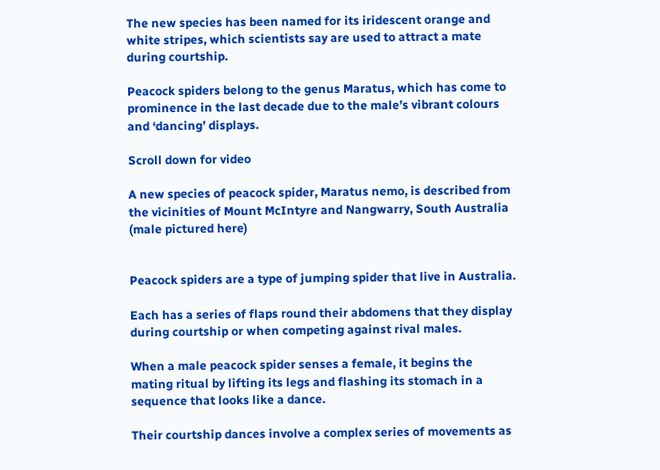The new species has been named for its iridescent orange and white stripes, which scientists say are used to attract a mate during courtship.

Peacock spiders belong to the genus Maratus, which has come to prominence in the last decade due to the male’s vibrant colours and ‘dancing’ displays.

Scroll down for video

A new species of peacock spider, Maratus nemo, is described from the vicinities of Mount McIntyre and Nangwarry, South Australia (male pictured here)


Peacock spiders are a type of jumping spider that live in Australia.

Each has a series of flaps round their abdomens that they display during courtship or when competing against rival males.

When a male peacock spider senses a female, it begins the mating ritual by lifting its legs and flashing its stomach in a sequence that looks like a dance.

Their courtship dances involve a complex series of movements as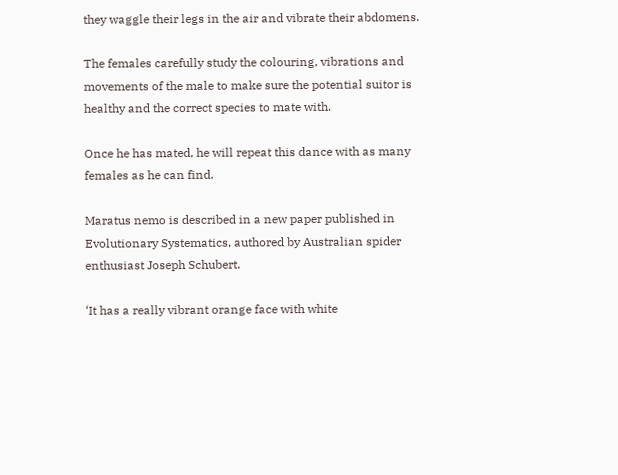they waggle their legs in the air and vibrate their abdomens.

The females carefully study the colouring, vibrations and movements of the male to make sure the potential suitor is healthy and the correct species to mate with.

Once he has mated, he will repeat this dance with as many females as he can find.

Maratus nemo is described in a new paper published in Evolutionary Systematics, authored by Australian spider enthusiast Joseph Schubert.

‘It has a really vibrant orange face with white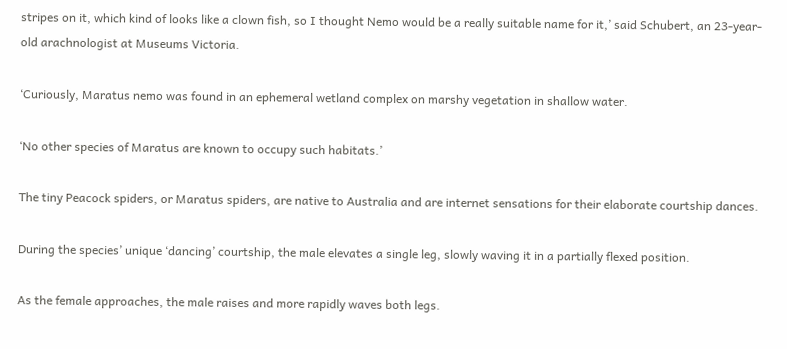stripes on it, which kind of looks like a clown fish, so I thought Nemo would be a really suitable name for it,’ said Schubert, an 23-year-old arachnologist at Museums Victoria.

‘Curiously, Maratus nemo was found in an ephemeral wetland complex on marshy vegetation in shallow water.

‘No other species of Maratus are known to occupy such habitats.’

The tiny Peacock spiders, or Maratus spiders, are native to Australia and are internet sensations for their elaborate courtship dances.

During the species’ unique ‘dancing’ courtship, the male elevates a single leg, slowly waving it in a partially flexed position.

As the female approaches, the male raises and more rapidly waves both legs.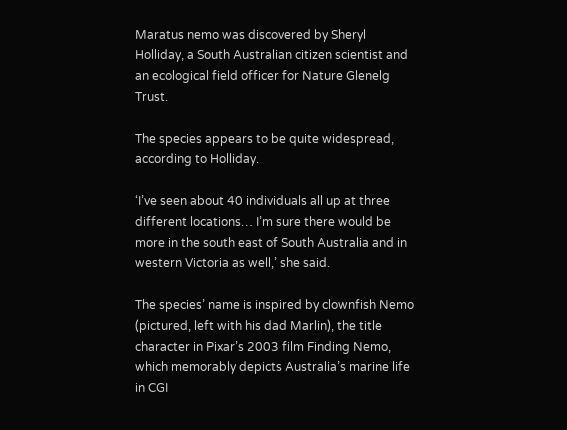Maratus nemo was discovered by Sheryl Holliday, a South Australian citizen scientist and an ecological field officer for Nature Glenelg Trust.

The species appears to be quite widespread, according to Holliday.

‘I’ve seen about 40 individuals all up at three different locations… I’m sure there would be more in the south east of South Australia and in western Victoria as well,’ she said.

The species’ name is inspired by clownfish Nemo (pictured, left with his dad Marlin), the title character in Pixar’s 2003 film Finding Nemo, which memorably depicts Australia’s marine life in CGI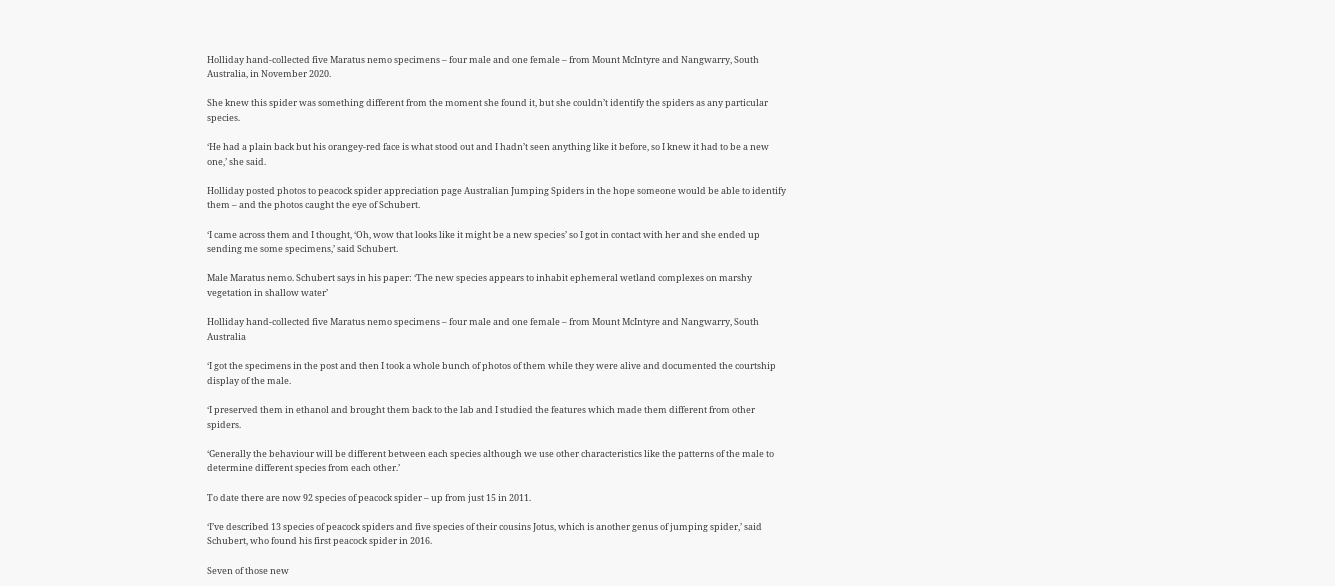Holliday hand-collected five Maratus nemo specimens – four male and one female – from Mount McIntyre and Nangwarry, South Australia, in November 2020.

She knew this spider was something different from the moment she found it, but she couldn’t identify the spiders as any particular species.

‘He had a plain back but his orangey-red face is what stood out and I hadn’t seen anything like it before, so I knew it had to be a new one,’ she said.

Holliday posted photos to peacock spider appreciation page Australian Jumping Spiders in the hope someone would be able to identify them – and the photos caught the eye of Schubert.

‘I came across them and I thought, ‘Oh, wow that looks like it might be a new species’ so I got in contact with her and she ended up sending me some specimens,’ said Schubert.

Male Maratus nemo. Schubert says in his paper: ‘The new species appears to inhabit ephemeral wetland complexes on marshy vegetation in shallow water’

Holliday hand-collected five Maratus nemo specimens – four male and one female – from Mount McIntyre and Nangwarry, South Australia

‘I got the specimens in the post and then I took a whole bunch of photos of them while they were alive and documented the courtship display of the male.

‘I preserved them in ethanol and brought them back to the lab and I studied the features which made them different from other spiders.

‘Generally the behaviour will be different between each species although we use other characteristics like the patterns of the male to determine different species from each other.’

To date there are now 92 species of peacock spider – up from just 15 in 2011.

‘I’ve described 13 species of peacock spiders and five species of their cousins Jotus, which is another genus of jumping spider,’ said Schubert, who found his first peacock spider in 2016.

Seven of those new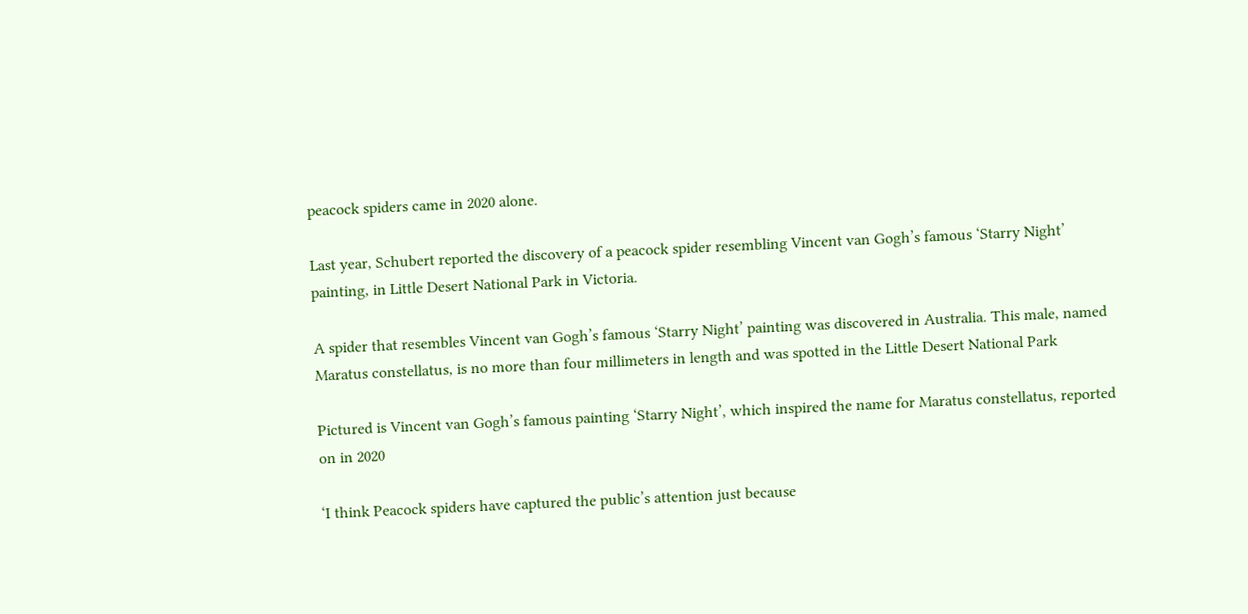peacock spiders came in 2020 alone.

Last year, Schubert reported the discovery of a peacock spider resembling Vincent van Gogh’s famous ‘Starry Night’ painting, in Little Desert National Park in Victoria.

A spider that resembles Vincent van Gogh’s famous ‘Starry Night’ painting was discovered in Australia. This male, named Maratus constellatus, is no more than four millimeters in length and was spotted in the Little Desert National Park

Pictured is Vincent van Gogh’s famous painting ‘Starry Night’, which inspired the name for Maratus constellatus, reported on in 2020

‘I think Peacock spiders have captured the public’s attention just because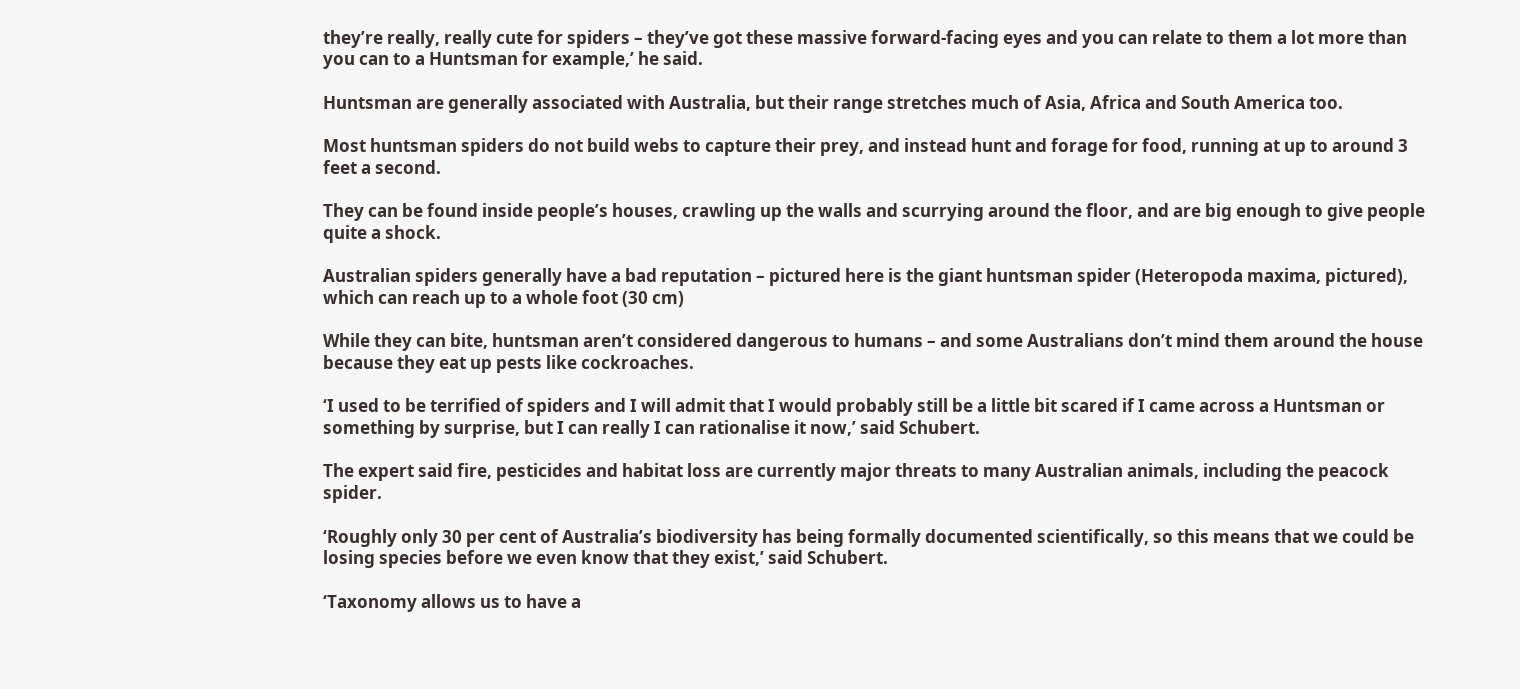they’re really, really cute for spiders – they’ve got these massive forward-facing eyes and you can relate to them a lot more than you can to a Huntsman for example,’ he said.

Huntsman are generally associated with Australia, but their range stretches much of Asia, Africa and South America too.

Most huntsman spiders do not build webs to capture their prey, and instead hunt and forage for food, running at up to around 3 feet a second.

They can be found inside people’s houses, crawling up the walls and scurrying around the floor, and are big enough to give people quite a shock.

Australian spiders generally have a bad reputation – pictured here is the giant huntsman spider (Heteropoda maxima, pictured), which can reach up to a whole foot (30 cm)

While they can bite, huntsman aren’t considered dangerous to humans – and some Australians don’t mind them around the house because they eat up pests like cockroaches.

‘I used to be terrified of spiders and I will admit that I would probably still be a little bit scared if I came across a Huntsman or something by surprise, but I can really I can rationalise it now,’ said Schubert.

The expert said fire, pesticides and habitat loss are currently major threats to many Australian animals, including the peacock spider.

‘Roughly only 30 per cent of Australia’s biodiversity has being formally documented scientifically, so this means that we could be losing species before we even know that they exist,’ said Schubert.

‘Taxonomy allows us to have a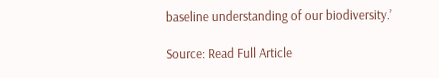baseline understanding of our biodiversity.’

Source: Read Full Article